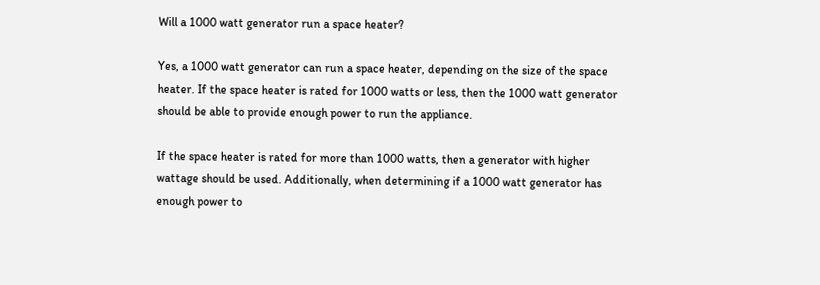Will a 1000 watt generator run a space heater?

Yes, a 1000 watt generator can run a space heater, depending on the size of the space heater. If the space heater is rated for 1000 watts or less, then the 1000 watt generator should be able to provide enough power to run the appliance.

If the space heater is rated for more than 1000 watts, then a generator with higher wattage should be used. Additionally, when determining if a 1000 watt generator has enough power to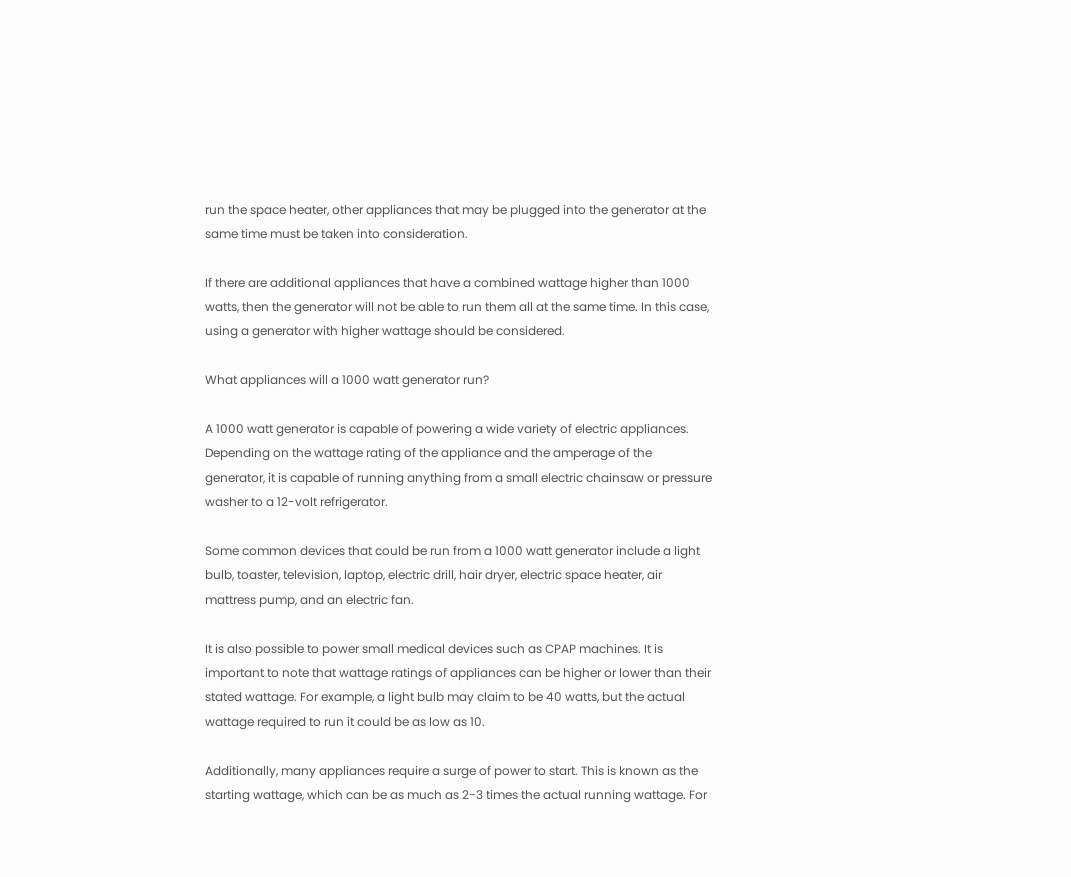run the space heater, other appliances that may be plugged into the generator at the same time must be taken into consideration.

If there are additional appliances that have a combined wattage higher than 1000 watts, then the generator will not be able to run them all at the same time. In this case, using a generator with higher wattage should be considered.

What appliances will a 1000 watt generator run?

A 1000 watt generator is capable of powering a wide variety of electric appliances. Depending on the wattage rating of the appliance and the amperage of the generator, it is capable of running anything from a small electric chainsaw or pressure washer to a 12-volt refrigerator.

Some common devices that could be run from a 1000 watt generator include a light bulb, toaster, television, laptop, electric drill, hair dryer, electric space heater, air mattress pump, and an electric fan.

It is also possible to power small medical devices such as CPAP machines. It is important to note that wattage ratings of appliances can be higher or lower than their stated wattage. For example, a light bulb may claim to be 40 watts, but the actual wattage required to run it could be as low as 10.

Additionally, many appliances require a surge of power to start. This is known as the starting wattage, which can be as much as 2-3 times the actual running wattage. For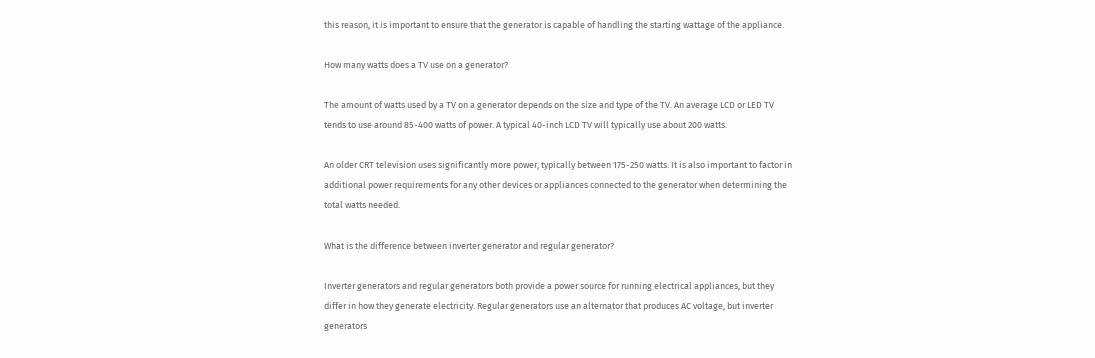this reason, it is important to ensure that the generator is capable of handling the starting wattage of the appliance.

How many watts does a TV use on a generator?

The amount of watts used by a TV on a generator depends on the size and type of the TV. An average LCD or LED TV tends to use around 85-400 watts of power. A typical 40-inch LCD TV will typically use about 200 watts.

An older CRT television uses significantly more power, typically between 175-250 watts. It is also important to factor in additional power requirements for any other devices or appliances connected to the generator when determining the total watts needed.

What is the difference between inverter generator and regular generator?

Inverter generators and regular generators both provide a power source for running electrical appliances, but they differ in how they generate electricity. Regular generators use an alternator that produces AC voltage, but inverter generators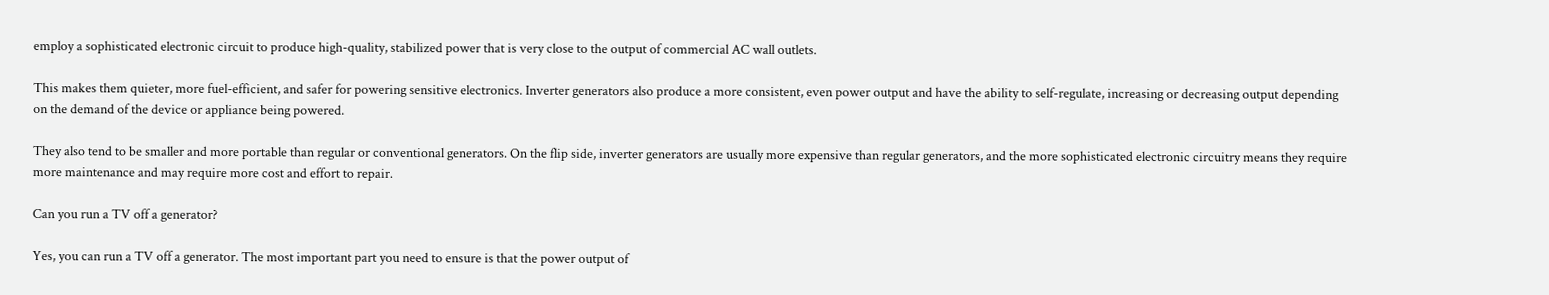employ a sophisticated electronic circuit to produce high-quality, stabilized power that is very close to the output of commercial AC wall outlets.

This makes them quieter, more fuel-efficient, and safer for powering sensitive electronics. Inverter generators also produce a more consistent, even power output and have the ability to self-regulate, increasing or decreasing output depending on the demand of the device or appliance being powered.

They also tend to be smaller and more portable than regular or conventional generators. On the flip side, inverter generators are usually more expensive than regular generators, and the more sophisticated electronic circuitry means they require more maintenance and may require more cost and effort to repair.

Can you run a TV off a generator?

Yes, you can run a TV off a generator. The most important part you need to ensure is that the power output of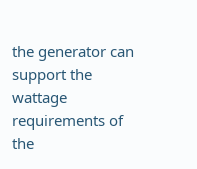the generator can support the wattage requirements of the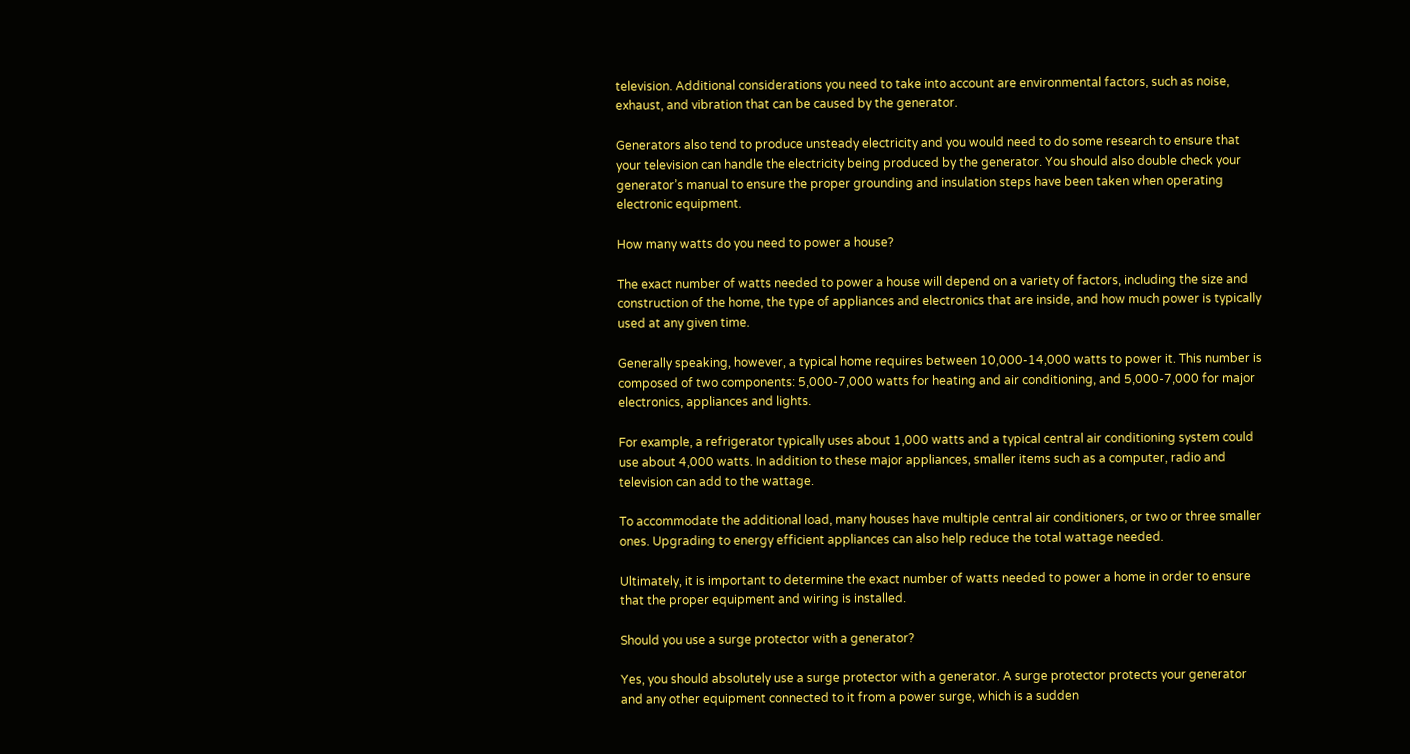television. Additional considerations you need to take into account are environmental factors, such as noise, exhaust, and vibration that can be caused by the generator.

Generators also tend to produce unsteady electricity and you would need to do some research to ensure that your television can handle the electricity being produced by the generator. You should also double check your generator’s manual to ensure the proper grounding and insulation steps have been taken when operating electronic equipment.

How many watts do you need to power a house?

The exact number of watts needed to power a house will depend on a variety of factors, including the size and construction of the home, the type of appliances and electronics that are inside, and how much power is typically used at any given time.

Generally speaking, however, a typical home requires between 10,000-14,000 watts to power it. This number is composed of two components: 5,000-7,000 watts for heating and air conditioning, and 5,000-7,000 for major electronics, appliances and lights.

For example, a refrigerator typically uses about 1,000 watts and a typical central air conditioning system could use about 4,000 watts. In addition to these major appliances, smaller items such as a computer, radio and television can add to the wattage.

To accommodate the additional load, many houses have multiple central air conditioners, or two or three smaller ones. Upgrading to energy efficient appliances can also help reduce the total wattage needed.

Ultimately, it is important to determine the exact number of watts needed to power a home in order to ensure that the proper equipment and wiring is installed.

Should you use a surge protector with a generator?

Yes, you should absolutely use a surge protector with a generator. A surge protector protects your generator and any other equipment connected to it from a power surge, which is a sudden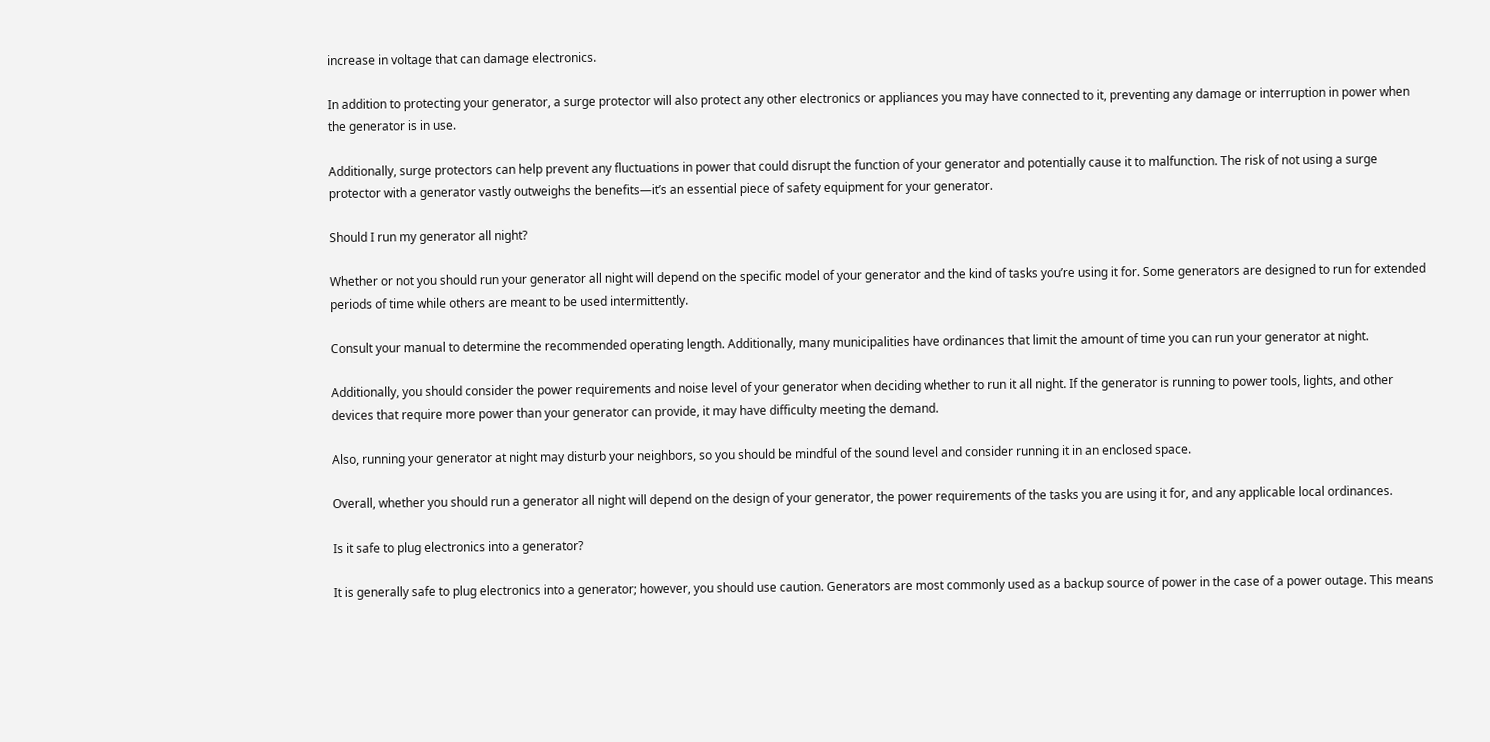increase in voltage that can damage electronics.

In addition to protecting your generator, a surge protector will also protect any other electronics or appliances you may have connected to it, preventing any damage or interruption in power when the generator is in use.

Additionally, surge protectors can help prevent any fluctuations in power that could disrupt the function of your generator and potentially cause it to malfunction. The risk of not using a surge protector with a generator vastly outweighs the benefits—it’s an essential piece of safety equipment for your generator.

Should I run my generator all night?

Whether or not you should run your generator all night will depend on the specific model of your generator and the kind of tasks you’re using it for. Some generators are designed to run for extended periods of time while others are meant to be used intermittently.

Consult your manual to determine the recommended operating length. Additionally, many municipalities have ordinances that limit the amount of time you can run your generator at night.

Additionally, you should consider the power requirements and noise level of your generator when deciding whether to run it all night. If the generator is running to power tools, lights, and other devices that require more power than your generator can provide, it may have difficulty meeting the demand.

Also, running your generator at night may disturb your neighbors, so you should be mindful of the sound level and consider running it in an enclosed space.

Overall, whether you should run a generator all night will depend on the design of your generator, the power requirements of the tasks you are using it for, and any applicable local ordinances.

Is it safe to plug electronics into a generator?

It is generally safe to plug electronics into a generator; however, you should use caution. Generators are most commonly used as a backup source of power in the case of a power outage. This means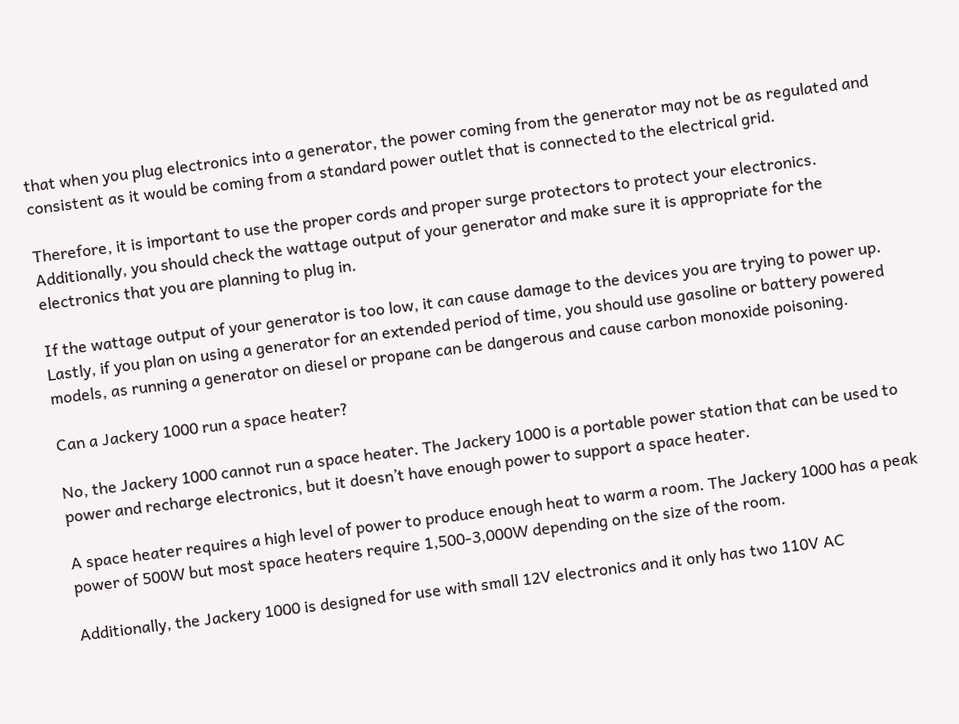that when you plug electronics into a generator, the power coming from the generator may not be as regulated and consistent as it would be coming from a standard power outlet that is connected to the electrical grid.

Therefore, it is important to use the proper cords and proper surge protectors to protect your electronics. Additionally, you should check the wattage output of your generator and make sure it is appropriate for the electronics that you are planning to plug in.

If the wattage output of your generator is too low, it can cause damage to the devices you are trying to power up. Lastly, if you plan on using a generator for an extended period of time, you should use gasoline or battery powered models, as running a generator on diesel or propane can be dangerous and cause carbon monoxide poisoning.

Can a Jackery 1000 run a space heater?

No, the Jackery 1000 cannot run a space heater. The Jackery 1000 is a portable power station that can be used to power and recharge electronics, but it doesn’t have enough power to support a space heater.

A space heater requires a high level of power to produce enough heat to warm a room. The Jackery 1000 has a peak power of 500W but most space heaters require 1,500-3,000W depending on the size of the room.

Additionally, the Jackery 1000 is designed for use with small 12V electronics and it only has two 110V AC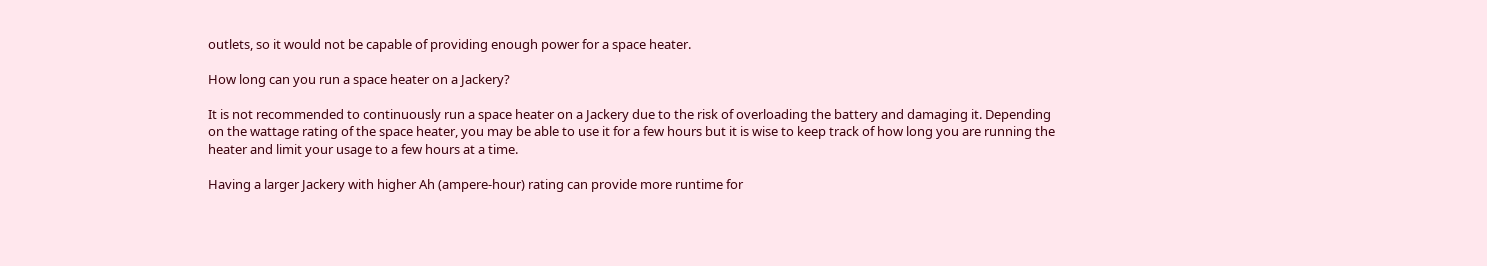outlets, so it would not be capable of providing enough power for a space heater.

How long can you run a space heater on a Jackery?

It is not recommended to continuously run a space heater on a Jackery due to the risk of overloading the battery and damaging it. Depending on the wattage rating of the space heater, you may be able to use it for a few hours but it is wise to keep track of how long you are running the heater and limit your usage to a few hours at a time.

Having a larger Jackery with higher Ah (ampere-hour) rating can provide more runtime for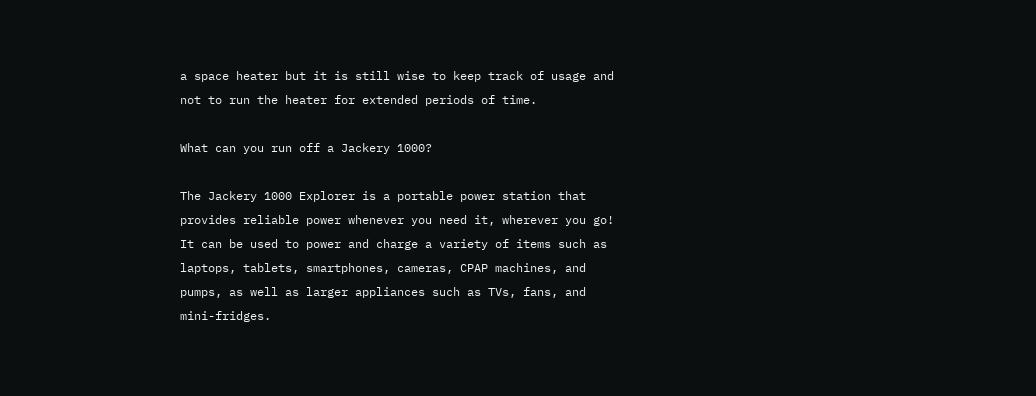a space heater but it is still wise to keep track of usage and not to run the heater for extended periods of time.

What can you run off a Jackery 1000?

The Jackery 1000 Explorer is a portable power station that provides reliable power whenever you need it, wherever you go! It can be used to power and charge a variety of items such as laptops, tablets, smartphones, cameras, CPAP machines, and pumps, as well as larger appliances such as TVs, fans, and mini-fridges.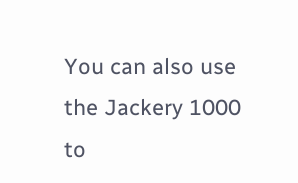You can also use the Jackery 1000 to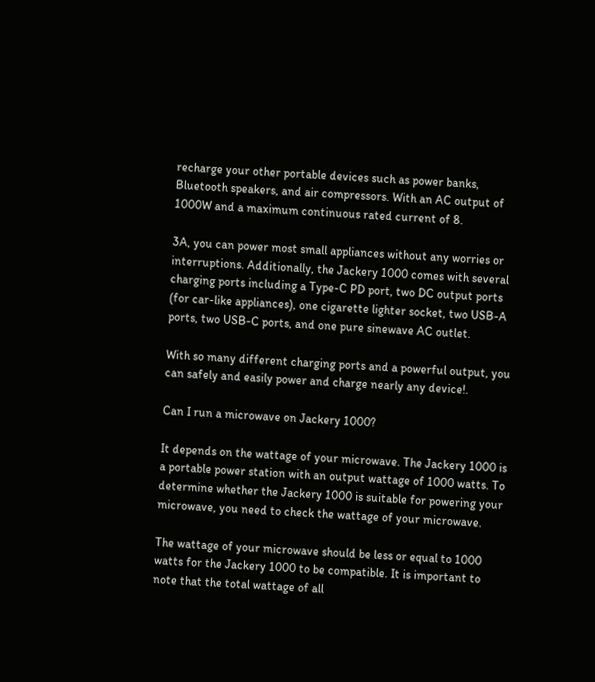recharge your other portable devices such as power banks, Bluetooth speakers, and air compressors. With an AC output of 1000W and a maximum continuous rated current of 8.

3A, you can power most small appliances without any worries or interruptions. Additionally, the Jackery 1000 comes with several charging ports including a Type-C PD port, two DC output ports (for car-like appliances), one cigarette lighter socket, two USB-A ports, two USB-C ports, and one pure sinewave AC outlet.

With so many different charging ports and a powerful output, you can safely and easily power and charge nearly any device!.

Can I run a microwave on Jackery 1000?

It depends on the wattage of your microwave. The Jackery 1000 is a portable power station with an output wattage of 1000 watts. To determine whether the Jackery 1000 is suitable for powering your microwave, you need to check the wattage of your microwave.

The wattage of your microwave should be less or equal to 1000 watts for the Jackery 1000 to be compatible. It is important to note that the total wattage of all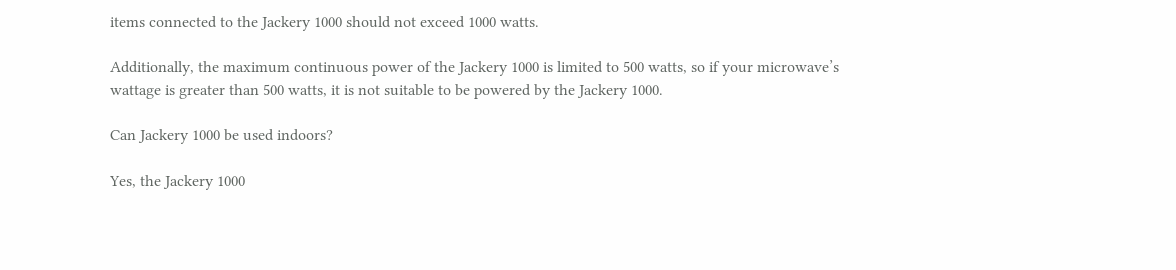items connected to the Jackery 1000 should not exceed 1000 watts.

Additionally, the maximum continuous power of the Jackery 1000 is limited to 500 watts, so if your microwave’s wattage is greater than 500 watts, it is not suitable to be powered by the Jackery 1000.

Can Jackery 1000 be used indoors?

Yes, the Jackery 1000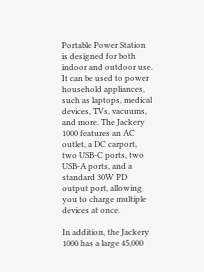Portable Power Station is designed for both indoor and outdoor use. It can be used to power household appliances, such as laptops, medical devices, TVs, vacuums, and more. The Jackery 1000 features an AC outlet, a DC carport, two USB-C ports, two USB-A ports, and a standard 30W PD output port, allowing you to charge multiple devices at once.

In addition, the Jackery 1000 has a large 45,000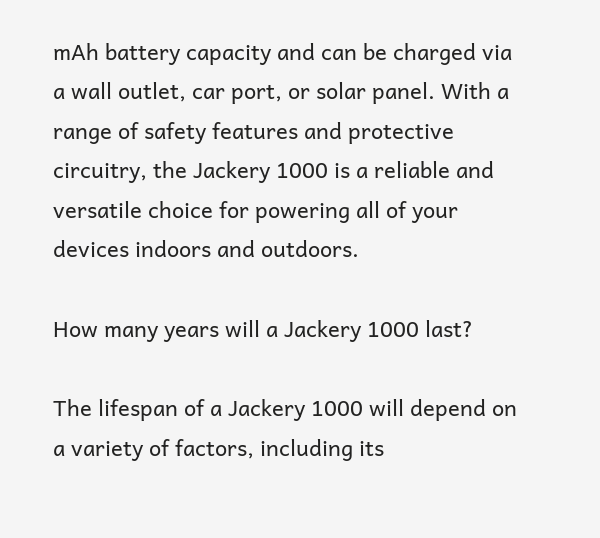mAh battery capacity and can be charged via a wall outlet, car port, or solar panel. With a range of safety features and protective circuitry, the Jackery 1000 is a reliable and versatile choice for powering all of your devices indoors and outdoors.

How many years will a Jackery 1000 last?

The lifespan of a Jackery 1000 will depend on a variety of factors, including its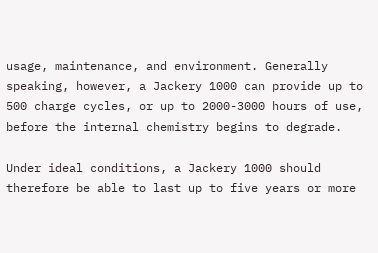usage, maintenance, and environment. Generally speaking, however, a Jackery 1000 can provide up to 500 charge cycles, or up to 2000-3000 hours of use, before the internal chemistry begins to degrade.

Under ideal conditions, a Jackery 1000 should therefore be able to last up to five years or more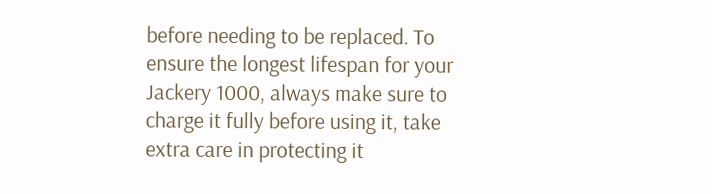before needing to be replaced. To ensure the longest lifespan for your Jackery 1000, always make sure to charge it fully before using it, take extra care in protecting it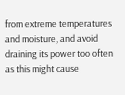from extreme temperatures and moisture, and avoid draining its power too often as this might cause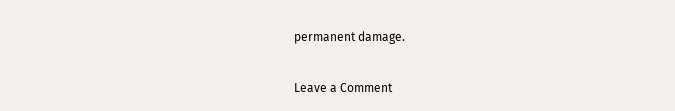permanent damage.

Leave a Comment